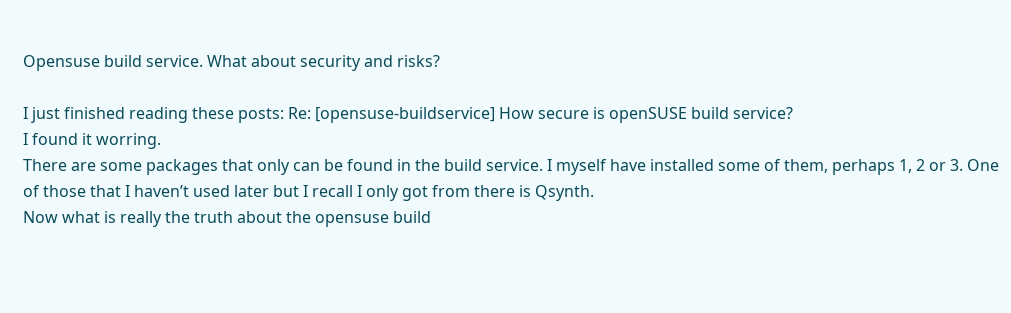Opensuse build service. What about security and risks?

I just finished reading these posts: Re: [opensuse-buildservice] How secure is openSUSE build service?
I found it worring.
There are some packages that only can be found in the build service. I myself have installed some of them, perhaps 1, 2 or 3. One of those that I haven’t used later but I recall I only got from there is Qsynth.
Now what is really the truth about the opensuse build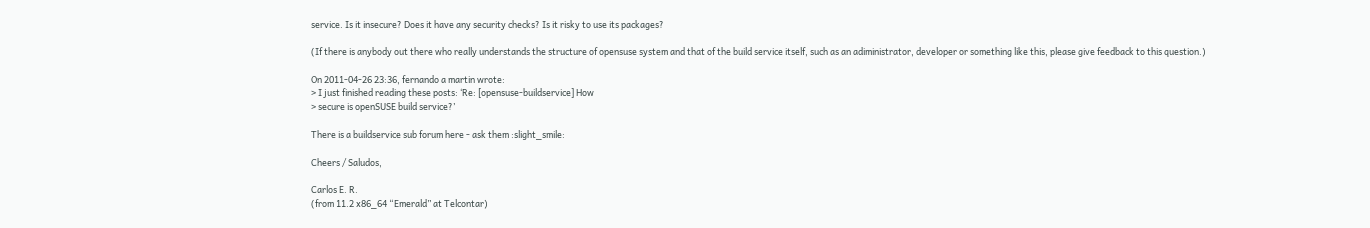service. Is it insecure? Does it have any security checks? Is it risky to use its packages?

(If there is anybody out there who really understands the structure of opensuse system and that of the build service itself, such as an adiministrator, developer or something like this, please give feedback to this question.)

On 2011-04-26 23:36, fernando a martin wrote:
> I just finished reading these posts: ‘Re: [opensuse-buildservice] How
> secure is openSUSE build service?’

There is a buildservice sub forum here - ask them :slight_smile:

Cheers / Saludos,

Carlos E. R.
(from 11.2 x86_64 “Emerald” at Telcontar)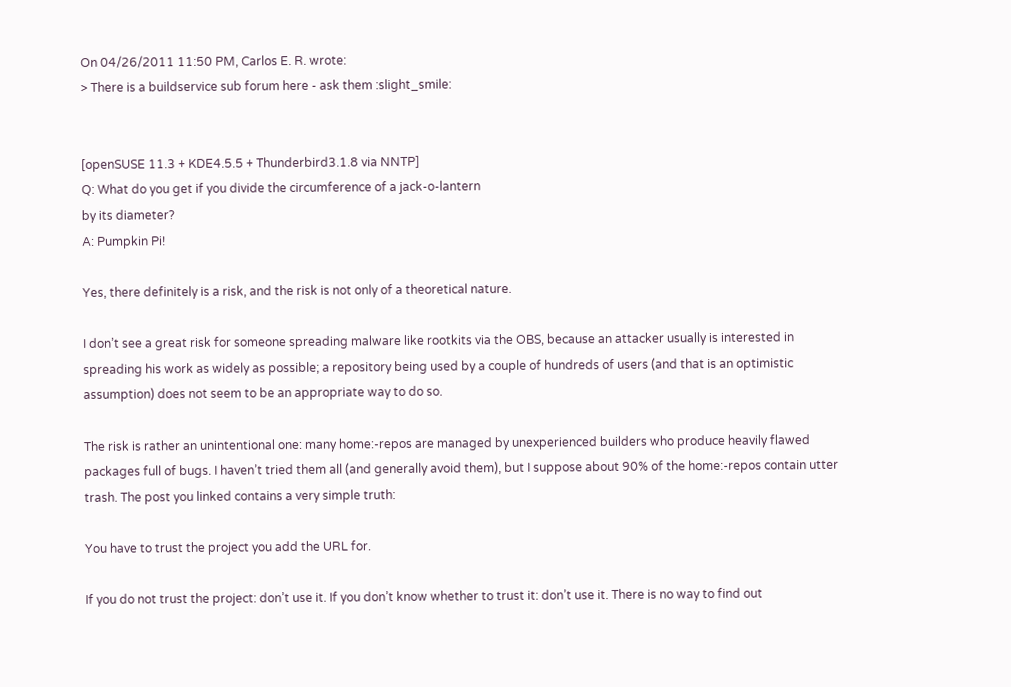On 04/26/2011 11:50 PM, Carlos E. R. wrote:
> There is a buildservice sub forum here - ask them :slight_smile:


[openSUSE 11.3 + KDE4.5.5 + Thunderbird3.1.8 via NNTP]
Q: What do you get if you divide the circumference of a jack-o-lantern
by its diameter?
A: Pumpkin Pi!

Yes, there definitely is a risk, and the risk is not only of a theoretical nature.

I don’t see a great risk for someone spreading malware like rootkits via the OBS, because an attacker usually is interested in spreading his work as widely as possible; a repository being used by a couple of hundreds of users (and that is an optimistic assumption) does not seem to be an appropriate way to do so.

The risk is rather an unintentional one: many home:-repos are managed by unexperienced builders who produce heavily flawed packages full of bugs. I haven’t tried them all (and generally avoid them), but I suppose about 90% of the home:-repos contain utter trash. The post you linked contains a very simple truth:

You have to trust the project you add the URL for.

If you do not trust the project: don’t use it. If you don’t know whether to trust it: don’t use it. There is no way to find out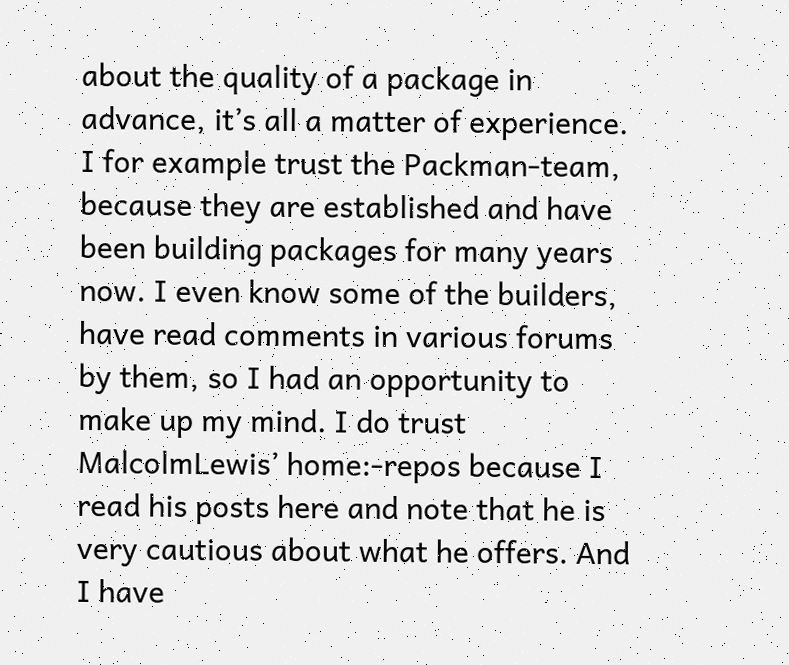about the quality of a package in advance, it’s all a matter of experience. I for example trust the Packman-team, because they are established and have been building packages for many years now. I even know some of the builders, have read comments in various forums by them, so I had an opportunity to make up my mind. I do trust MalcolmLewis’ home:-repos because I read his posts here and note that he is very cautious about what he offers. And I have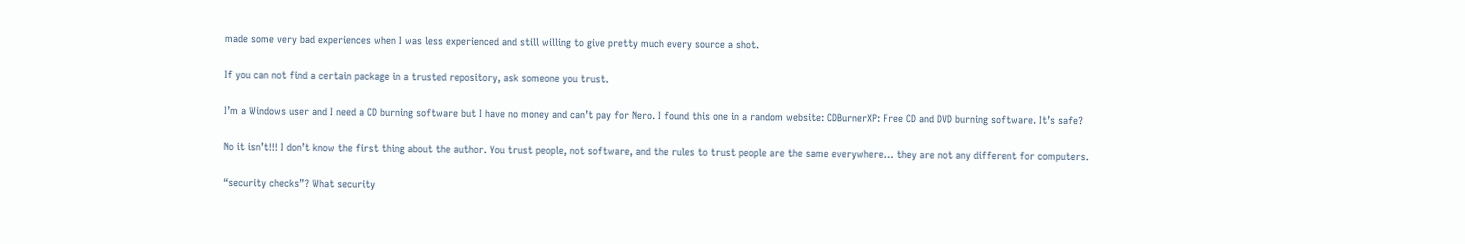made some very bad experiences when I was less experienced and still willing to give pretty much every source a shot.

If you can not find a certain package in a trusted repository, ask someone you trust.

I’m a Windows user and I need a CD burning software but I have no money and can’t pay for Nero. I found this one in a random website: CDBurnerXP: Free CD and DVD burning software. It’s safe?

No it isn’t!!! I don’t know the first thing about the author. You trust people, not software, and the rules to trust people are the same everywhere… they are not any different for computers.

“security checks”? What security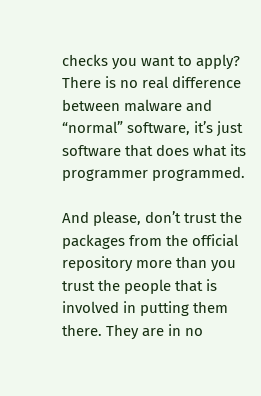checks you want to apply? There is no real difference between malware and “normal” software, it’s just software that does what its programmer programmed.

And please, don’t trust the packages from the official repository more than you trust the people that is involved in putting them there. They are in no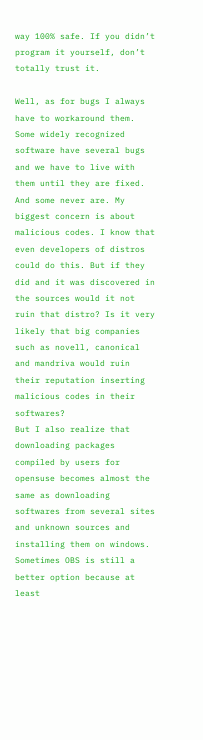way 100% safe. If you didn’t program it yourself, don’t totally trust it.

Well, as for bugs I always have to workaround them. Some widely recognized software have several bugs and we have to live with them until they are fixed. And some never are. My biggest concern is about malicious codes. I know that even developers of distros could do this. But if they did and it was discovered in the sources would it not ruin that distro? Is it very likely that big companies such as novell, canonical and mandriva would ruin their reputation inserting malicious codes in their softwares?
But I also realize that downloading packages compiled by users for opensuse becomes almost the same as downloading softwares from several sites and unknown sources and installing them on windows. Sometimes OBS is still a better option because at least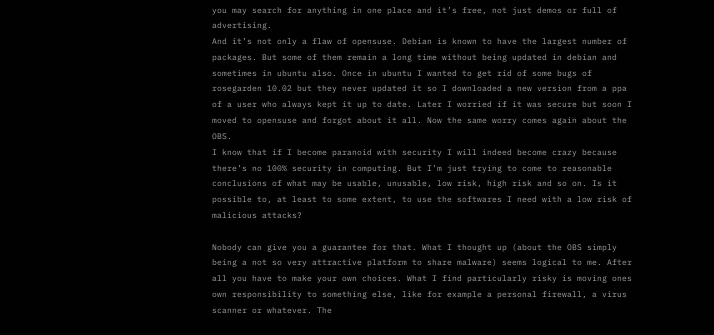you may search for anything in one place and it’s free, not just demos or full of advertising.
And it’s not only a flaw of opensuse. Debian is known to have the largest number of packages. But some of them remain a long time without being updated in debian and sometimes in ubuntu also. Once in ubuntu I wanted to get rid of some bugs of rosegarden 10.02 but they never updated it so I downloaded a new version from a ppa of a user who always kept it up to date. Later I worried if it was secure but soon I moved to opensuse and forgot about it all. Now the same worry comes again about the OBS.
I know that if I become paranoid with security I will indeed become crazy because there’s no 100% security in computing. But I’m just trying to come to reasonable conclusions of what may be usable, unusable, low risk, high risk and so on. Is it possible to, at least to some extent, to use the softwares I need with a low risk of malicious attacks?

Nobody can give you a guarantee for that. What I thought up (about the OBS simply being a not so very attractive platform to share malware) seems logical to me. After all you have to make your own choices. What I find particularly risky is moving ones own responsibility to something else, like for example a personal firewall, a virus scanner or whatever. The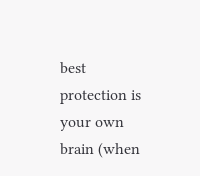best protection is your own brain (when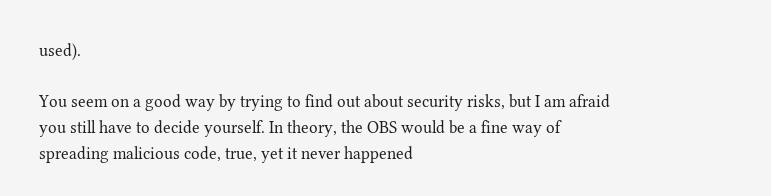used).

You seem on a good way by trying to find out about security risks, but I am afraid you still have to decide yourself. In theory, the OBS would be a fine way of spreading malicious code, true, yet it never happened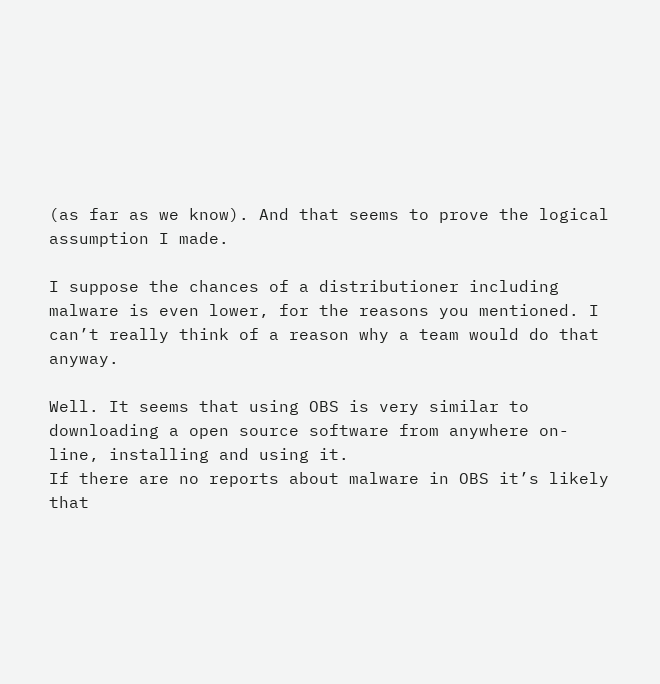(as far as we know). And that seems to prove the logical assumption I made.

I suppose the chances of a distributioner including malware is even lower, for the reasons you mentioned. I can’t really think of a reason why a team would do that anyway.

Well. It seems that using OBS is very similar to downloading a open source software from anywhere on-line, installing and using it.
If there are no reports about malware in OBS it’s likely that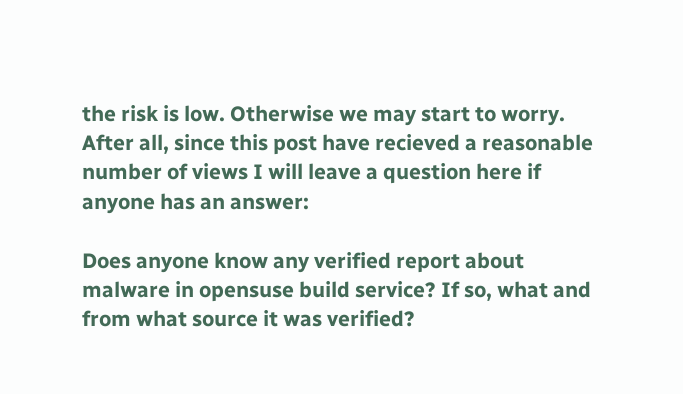the risk is low. Otherwise we may start to worry.
After all, since this post have recieved a reasonable number of views I will leave a question here if anyone has an answer:

Does anyone know any verified report about malware in opensuse build service? If so, what and from what source it was verified?